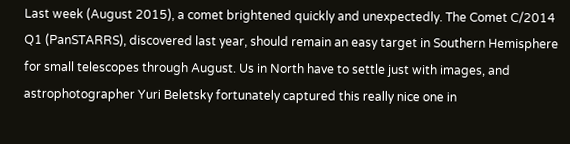Last week (August 2015), a comet brightened quickly and unexpectedly. The Comet C/2014 Q1 (PanSTARRS), discovered last year, should remain an easy target in Southern Hemisphere for small telescopes through August. Us in North have to settle just with images, and astrophotographer Yuri Beletsky fortunately captured this really nice one in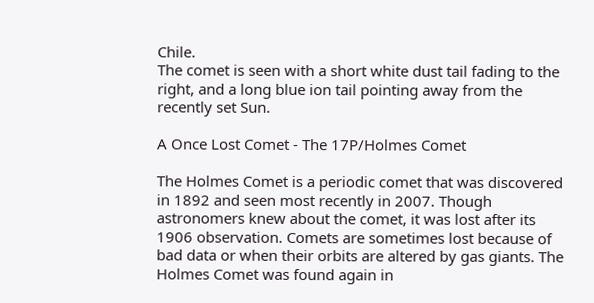Chile.
The comet is seen with a short white dust tail fading to the right, and a long blue ion tail pointing away from the recently set Sun.

A Once Lost Comet - The 17P/Holmes Comet

The Holmes Comet is a periodic comet that was discovered in 1892 and seen most recently in 2007. Though astronomers knew about the comet, it was lost after its 1906 observation. Comets are sometimes lost because of bad data or when their orbits are altered by gas giants. The Holmes Comet was found again in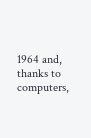1964 and, thanks to computers,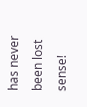has never been lost sense!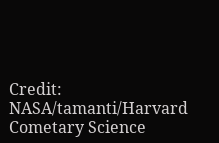Credit: NASA/tamanti/Harvard Cometary Science